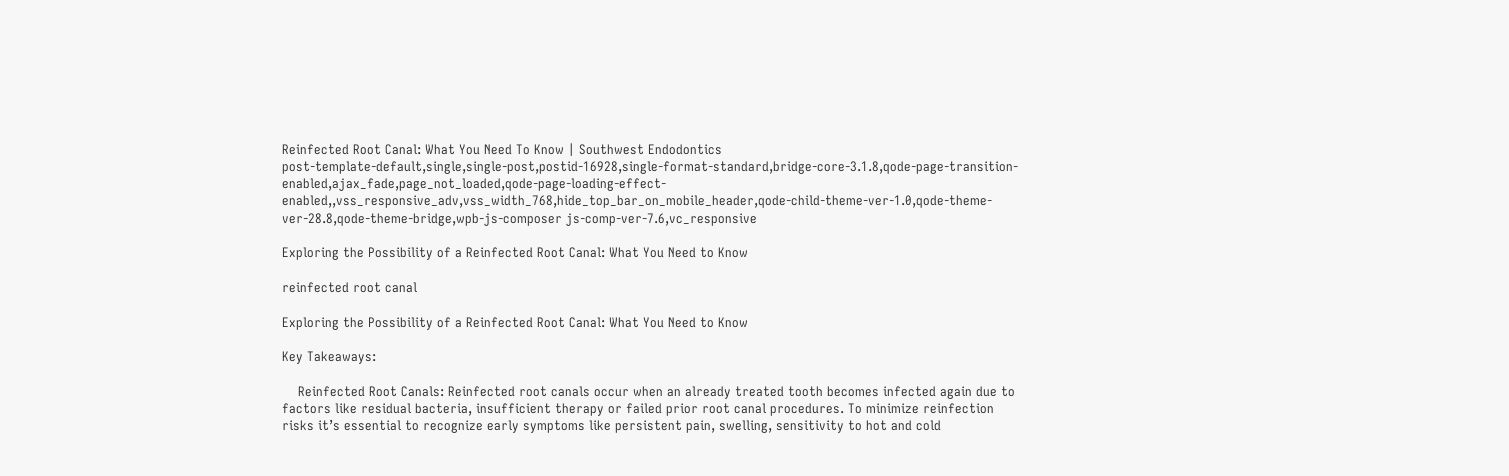Reinfected Root Canal: What You Need To Know | Southwest Endodontics
post-template-default,single,single-post,postid-16928,single-format-standard,bridge-core-3.1.8,qode-page-transition-enabled,ajax_fade,page_not_loaded,qode-page-loading-effect-enabled,,vss_responsive_adv,vss_width_768,hide_top_bar_on_mobile_header,qode-child-theme-ver-1.0,qode-theme-ver-28.8,qode-theme-bridge,wpb-js-composer js-comp-ver-7.6,vc_responsive

Exploring the Possibility of a Reinfected Root Canal: What You Need to Know

reinfected root canal

Exploring the Possibility of a Reinfected Root Canal: What You Need to Know

Key Takeaways:

    Reinfected Root Canals: Reinfected root canals occur when an already treated tooth becomes infected again due to factors like residual bacteria, insufficient therapy or failed prior root canal procedures. To minimize reinfection risks it’s essential to recognize early symptoms like persistent pain, swelling, sensitivity to hot and cold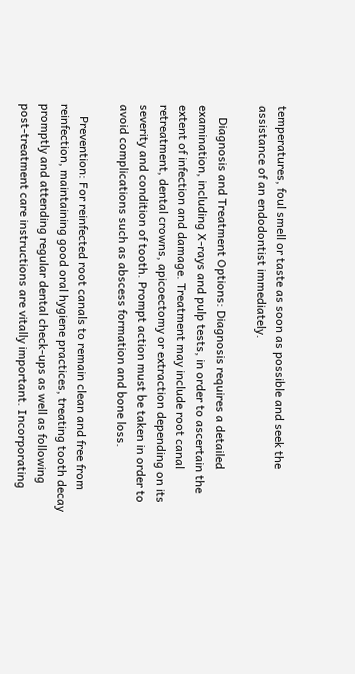temperatures, foul smell or taste as soon as possible and seek the assistance of an endodontist immediately.

    Diagnosis and Treatment Options: Diagnosis requires a detailed examination, including X-rays and pulp tests, in order to ascertain the extent of infection and damage. Treatment may include root canal retreatment, dental crowns, apicoectomy or extraction depending on its severity and condition of tooth. Prompt action must be taken in order to avoid complications such as abscess formation and bone loss.

    Prevention: For reinfected root canals to remain clean and free from reinfection, maintaining good oral hygiene practices, treating tooth decay promptly and attending regular dental check-ups as well as following post-treatment care instructions are vitally important. Incorporating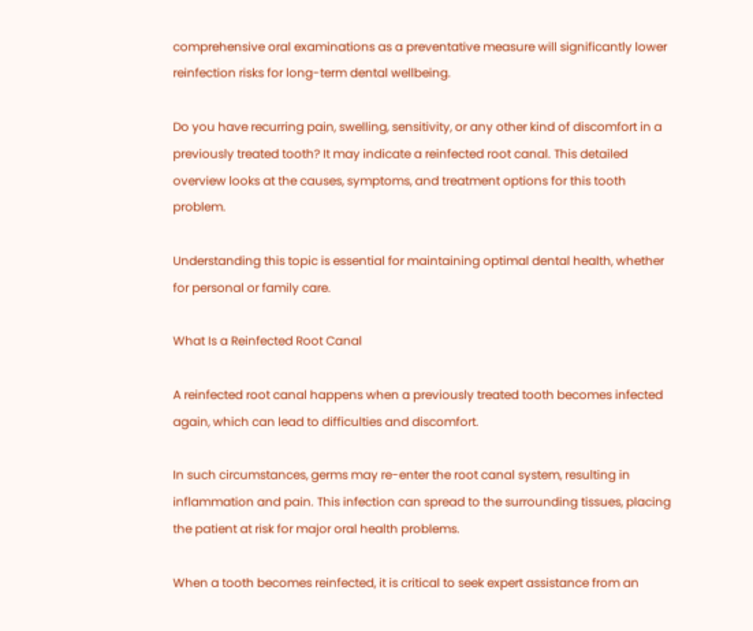comprehensive oral examinations as a preventative measure will significantly lower reinfection risks for long-term dental wellbeing.

Do you have recurring pain, swelling, sensitivity, or any other kind of discomfort in a previously treated tooth? It may indicate a reinfected root canal. This detailed overview looks at the causes, symptoms, and treatment options for this tooth problem.

Understanding this topic is essential for maintaining optimal dental health, whether for personal or family care.

What Is a Reinfected Root Canal

A reinfected root canal happens when a previously treated tooth becomes infected again, which can lead to difficulties and discomfort.

In such circumstances, germs may re-enter the root canal system, resulting in inflammation and pain. This infection can spread to the surrounding tissues, placing the patient at risk for major oral health problems.

When a tooth becomes reinfected, it is critical to seek expert assistance from an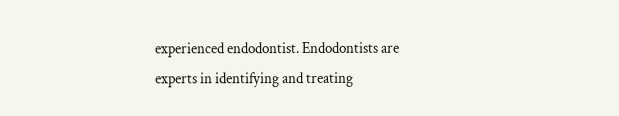experienced endodontist. Endodontists are experts in identifying and treating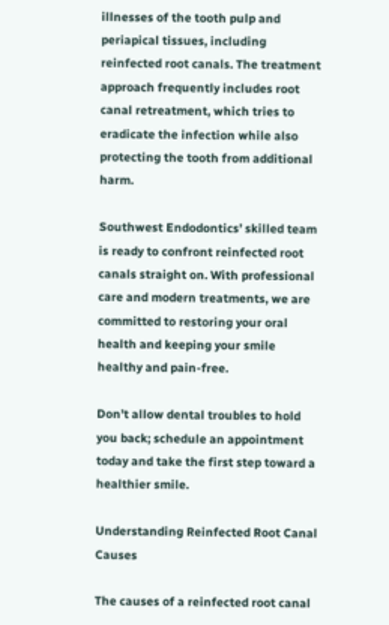illnesses of the tooth pulp and periapical tissues, including reinfected root canals. The treatment approach frequently includes root canal retreatment, which tries to eradicate the infection while also protecting the tooth from additional harm.

Southwest Endodontics’ skilled team is ready to confront reinfected root canals straight on. With professional care and modern treatments, we are committed to restoring your oral health and keeping your smile healthy and pain-free.

Don’t allow dental troubles to hold you back; schedule an appointment today and take the first step toward a healthier smile.

Understanding Reinfected Root Canal Causes

The causes of a reinfected root canal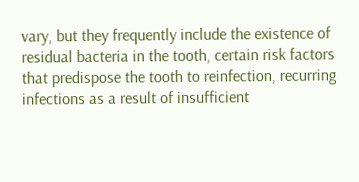vary, but they frequently include the existence of residual bacteria in the tooth, certain risk factors that predispose the tooth to reinfection, recurring infections as a result of insufficient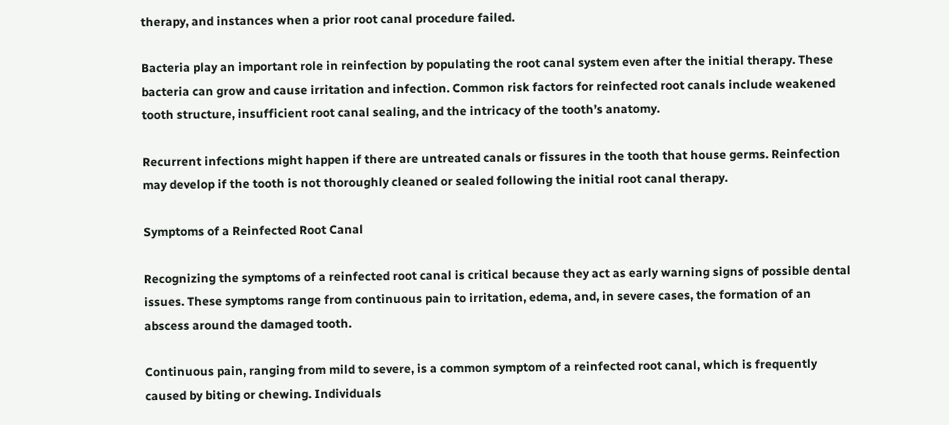therapy, and instances when a prior root canal procedure failed.

Bacteria play an important role in reinfection by populating the root canal system even after the initial therapy. These bacteria can grow and cause irritation and infection. Common risk factors for reinfected root canals include weakened tooth structure, insufficient root canal sealing, and the intricacy of the tooth’s anatomy.

Recurrent infections might happen if there are untreated canals or fissures in the tooth that house germs. Reinfection may develop if the tooth is not thoroughly cleaned or sealed following the initial root canal therapy.

Symptoms of a Reinfected Root Canal

Recognizing the symptoms of a reinfected root canal is critical because they act as early warning signs of possible dental issues. These symptoms range from continuous pain to irritation, edema, and, in severe cases, the formation of an abscess around the damaged tooth.

Continuous pain, ranging from mild to severe, is a common symptom of a reinfected root canal, which is frequently caused by biting or chewing. Individuals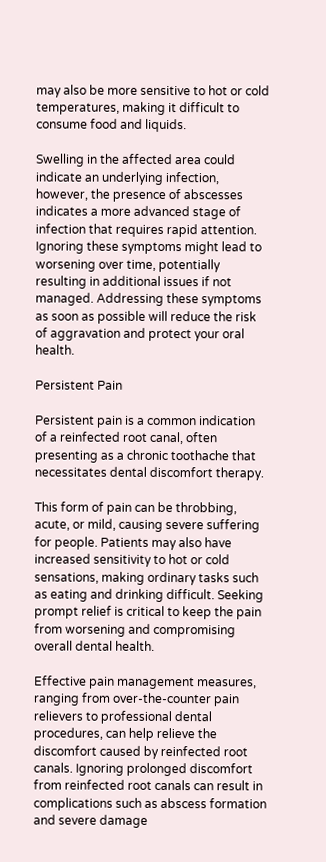may also be more sensitive to hot or cold temperatures, making it difficult to consume food and liquids.

Swelling in the affected area could indicate an underlying infection, however, the presence of abscesses indicates a more advanced stage of infection that requires rapid attention. Ignoring these symptoms might lead to worsening over time, potentially resulting in additional issues if not managed. Addressing these symptoms as soon as possible will reduce the risk of aggravation and protect your oral health.

Persistent Pain

Persistent pain is a common indication of a reinfected root canal, often presenting as a chronic toothache that necessitates dental discomfort therapy.

This form of pain can be throbbing, acute, or mild, causing severe suffering for people. Patients may also have increased sensitivity to hot or cold sensations, making ordinary tasks such as eating and drinking difficult. Seeking prompt relief is critical to keep the pain from worsening and compromising overall dental health.

Effective pain management measures, ranging from over-the-counter pain relievers to professional dental procedures, can help relieve the discomfort caused by reinfected root canals. Ignoring prolonged discomfort from reinfected root canals can result in complications such as abscess formation and severe damage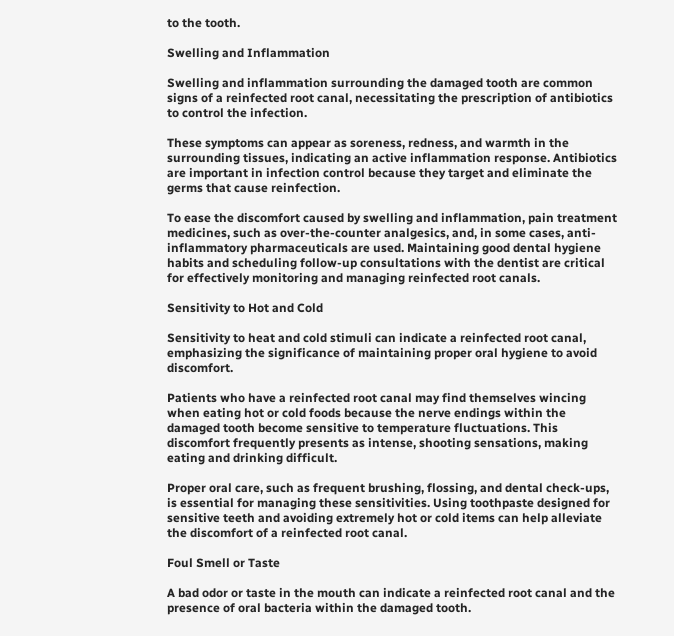to the tooth.

Swelling and Inflammation

Swelling and inflammation surrounding the damaged tooth are common signs of a reinfected root canal, necessitating the prescription of antibiotics to control the infection.

These symptoms can appear as soreness, redness, and warmth in the surrounding tissues, indicating an active inflammation response. Antibiotics are important in infection control because they target and eliminate the germs that cause reinfection.

To ease the discomfort caused by swelling and inflammation, pain treatment medicines, such as over-the-counter analgesics, and, in some cases, anti-inflammatory pharmaceuticals are used. Maintaining good dental hygiene habits and scheduling follow-up consultations with the dentist are critical for effectively monitoring and managing reinfected root canals.

Sensitivity to Hot and Cold

Sensitivity to heat and cold stimuli can indicate a reinfected root canal, emphasizing the significance of maintaining proper oral hygiene to avoid discomfort.

Patients who have a reinfected root canal may find themselves wincing when eating hot or cold foods because the nerve endings within the damaged tooth become sensitive to temperature fluctuations. This discomfort frequently presents as intense, shooting sensations, making eating and drinking difficult.

Proper oral care, such as frequent brushing, flossing, and dental check-ups, is essential for managing these sensitivities. Using toothpaste designed for sensitive teeth and avoiding extremely hot or cold items can help alleviate the discomfort of a reinfected root canal.

Foul Smell or Taste

A bad odor or taste in the mouth can indicate a reinfected root canal and the presence of oral bacteria within the damaged tooth.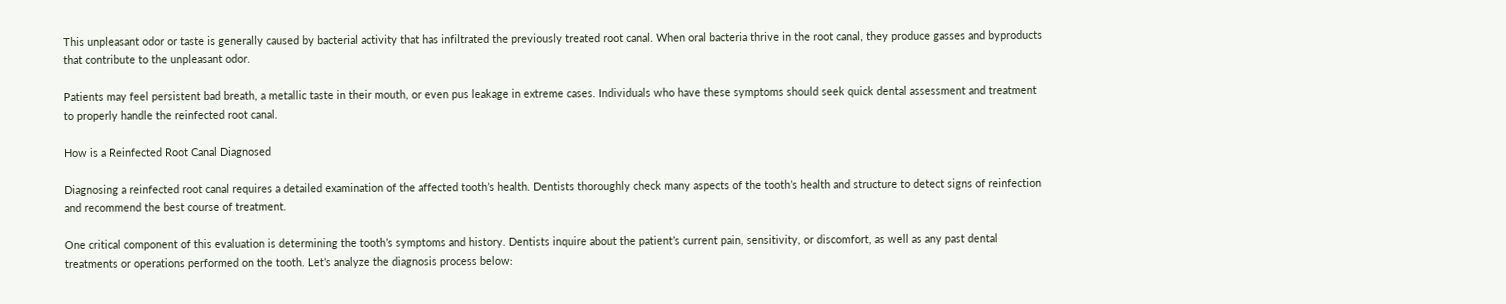This unpleasant odor or taste is generally caused by bacterial activity that has infiltrated the previously treated root canal. When oral bacteria thrive in the root canal, they produce gasses and byproducts that contribute to the unpleasant odor.

Patients may feel persistent bad breath, a metallic taste in their mouth, or even pus leakage in extreme cases. Individuals who have these symptoms should seek quick dental assessment and treatment to properly handle the reinfected root canal.

How is a Reinfected Root Canal Diagnosed

Diagnosing a reinfected root canal requires a detailed examination of the affected tooth’s health. Dentists thoroughly check many aspects of the tooth’s health and structure to detect signs of reinfection and recommend the best course of treatment.

One critical component of this evaluation is determining the tooth’s symptoms and history. Dentists inquire about the patient’s current pain, sensitivity, or discomfort, as well as any past dental treatments or operations performed on the tooth. Let’s analyze the diagnosis process below: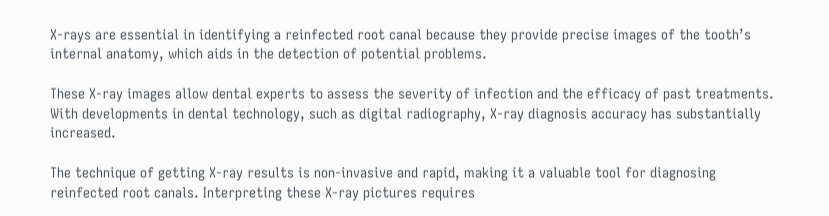X-rays are essential in identifying a reinfected root canal because they provide precise images of the tooth’s internal anatomy, which aids in the detection of potential problems.

These X-ray images allow dental experts to assess the severity of infection and the efficacy of past treatments. With developments in dental technology, such as digital radiography, X-ray diagnosis accuracy has substantially increased.

The technique of getting X-ray results is non-invasive and rapid, making it a valuable tool for diagnosing reinfected root canals. Interpreting these X-ray pictures requires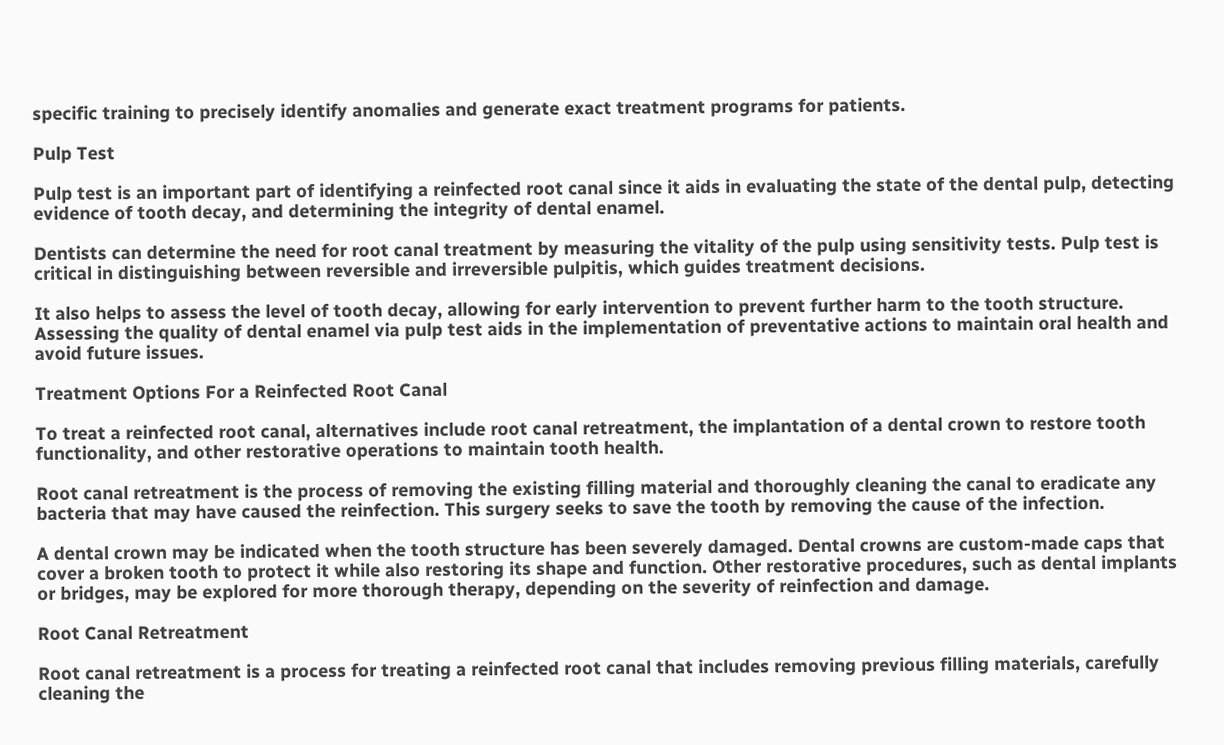specific training to precisely identify anomalies and generate exact treatment programs for patients.

Pulp Test

Pulp test is an important part of identifying a reinfected root canal since it aids in evaluating the state of the dental pulp, detecting evidence of tooth decay, and determining the integrity of dental enamel.

Dentists can determine the need for root canal treatment by measuring the vitality of the pulp using sensitivity tests. Pulp test is critical in distinguishing between reversible and irreversible pulpitis, which guides treatment decisions.

It also helps to assess the level of tooth decay, allowing for early intervention to prevent further harm to the tooth structure. Assessing the quality of dental enamel via pulp test aids in the implementation of preventative actions to maintain oral health and avoid future issues.

Treatment Options For a Reinfected Root Canal

To treat a reinfected root canal, alternatives include root canal retreatment, the implantation of a dental crown to restore tooth functionality, and other restorative operations to maintain tooth health.

Root canal retreatment is the process of removing the existing filling material and thoroughly cleaning the canal to eradicate any bacteria that may have caused the reinfection. This surgery seeks to save the tooth by removing the cause of the infection.

A dental crown may be indicated when the tooth structure has been severely damaged. Dental crowns are custom-made caps that cover a broken tooth to protect it while also restoring its shape and function. Other restorative procedures, such as dental implants or bridges, may be explored for more thorough therapy, depending on the severity of reinfection and damage.

Root Canal Retreatment

Root canal retreatment is a process for treating a reinfected root canal that includes removing previous filling materials, carefully cleaning the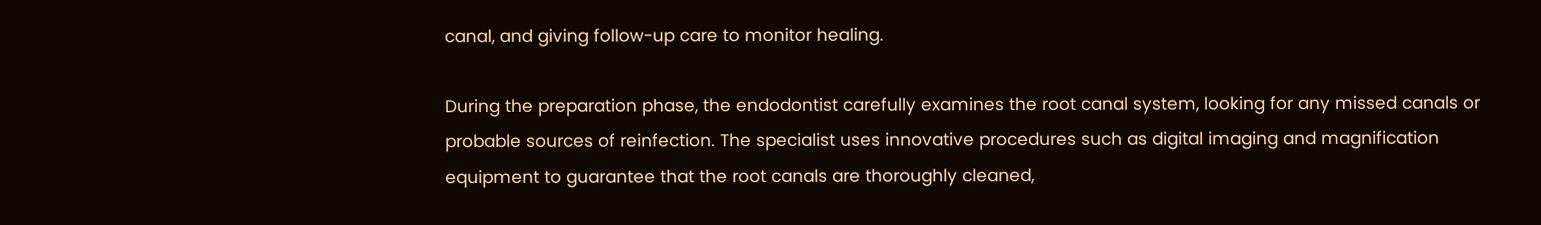canal, and giving follow-up care to monitor healing.

During the preparation phase, the endodontist carefully examines the root canal system, looking for any missed canals or probable sources of reinfection. The specialist uses innovative procedures such as digital imaging and magnification equipment to guarantee that the root canals are thoroughly cleaned,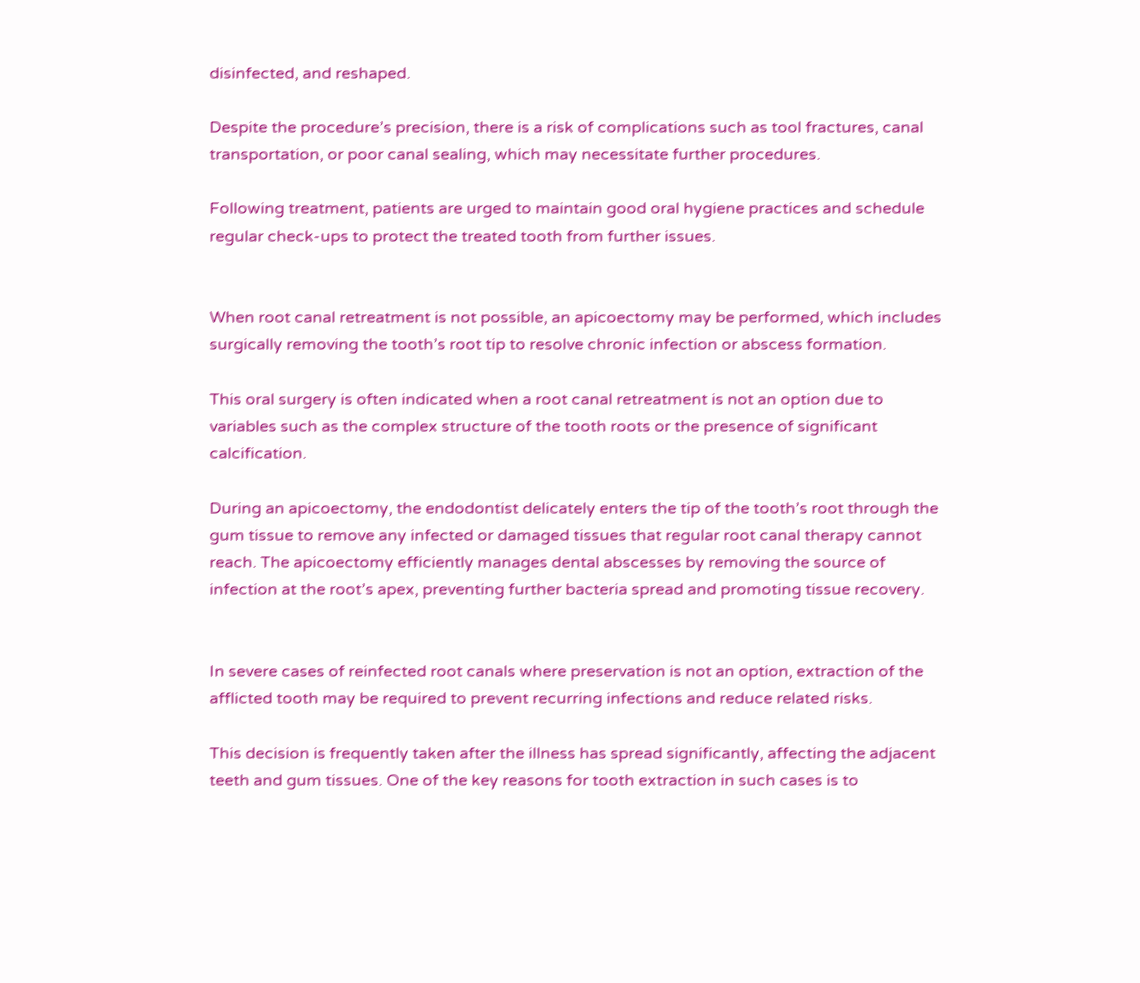disinfected, and reshaped.

Despite the procedure’s precision, there is a risk of complications such as tool fractures, canal transportation, or poor canal sealing, which may necessitate further procedures.

Following treatment, patients are urged to maintain good oral hygiene practices and schedule regular check-ups to protect the treated tooth from further issues.


When root canal retreatment is not possible, an apicoectomy may be performed, which includes surgically removing the tooth’s root tip to resolve chronic infection or abscess formation.

This oral surgery is often indicated when a root canal retreatment is not an option due to variables such as the complex structure of the tooth roots or the presence of significant calcification.

During an apicoectomy, the endodontist delicately enters the tip of the tooth’s root through the gum tissue to remove any infected or damaged tissues that regular root canal therapy cannot reach. The apicoectomy efficiently manages dental abscesses by removing the source of infection at the root’s apex, preventing further bacteria spread and promoting tissue recovery.


In severe cases of reinfected root canals where preservation is not an option, extraction of the afflicted tooth may be required to prevent recurring infections and reduce related risks.

This decision is frequently taken after the illness has spread significantly, affecting the adjacent teeth and gum tissues. One of the key reasons for tooth extraction in such cases is to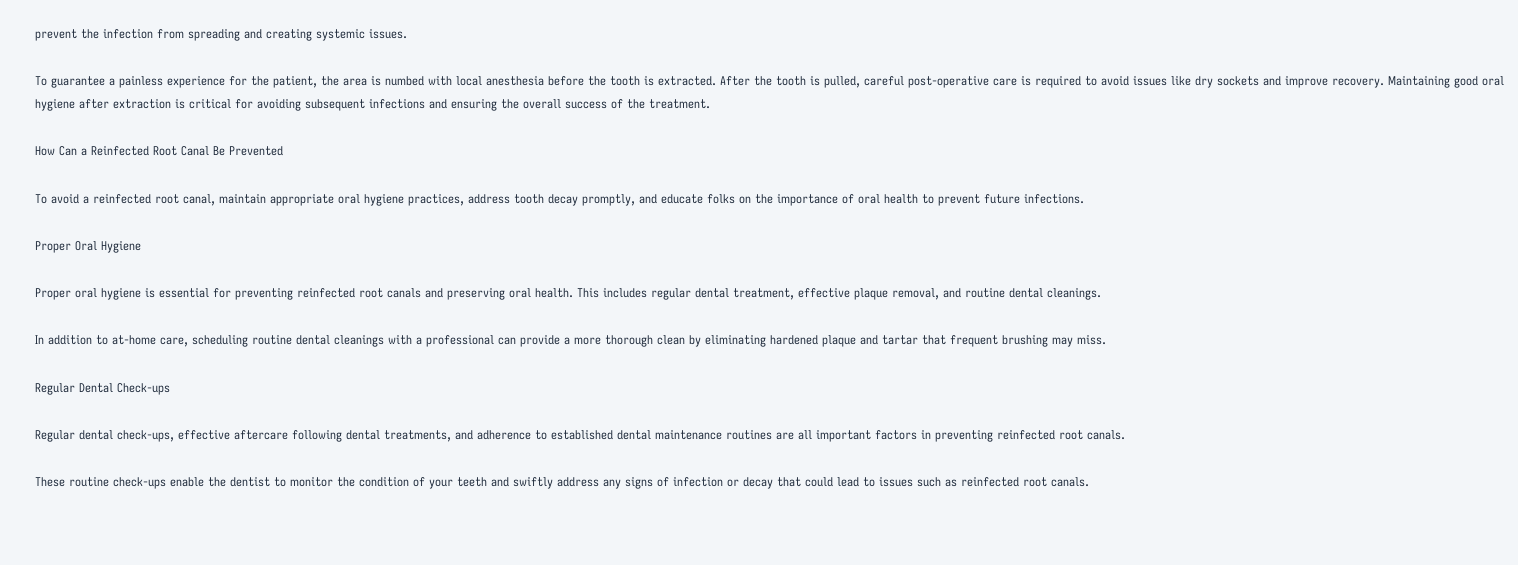prevent the infection from spreading and creating systemic issues.

To guarantee a painless experience for the patient, the area is numbed with local anesthesia before the tooth is extracted. After the tooth is pulled, careful post-operative care is required to avoid issues like dry sockets and improve recovery. Maintaining good oral hygiene after extraction is critical for avoiding subsequent infections and ensuring the overall success of the treatment.

How Can a Reinfected Root Canal Be Prevented

To avoid a reinfected root canal, maintain appropriate oral hygiene practices, address tooth decay promptly, and educate folks on the importance of oral health to prevent future infections.

Proper Oral Hygiene

Proper oral hygiene is essential for preventing reinfected root canals and preserving oral health. This includes regular dental treatment, effective plaque removal, and routine dental cleanings.

In addition to at-home care, scheduling routine dental cleanings with a professional can provide a more thorough clean by eliminating hardened plaque and tartar that frequent brushing may miss.

Regular Dental Check-ups

Regular dental check-ups, effective aftercare following dental treatments, and adherence to established dental maintenance routines are all important factors in preventing reinfected root canals.

These routine check-ups enable the dentist to monitor the condition of your teeth and swiftly address any signs of infection or decay that could lead to issues such as reinfected root canals.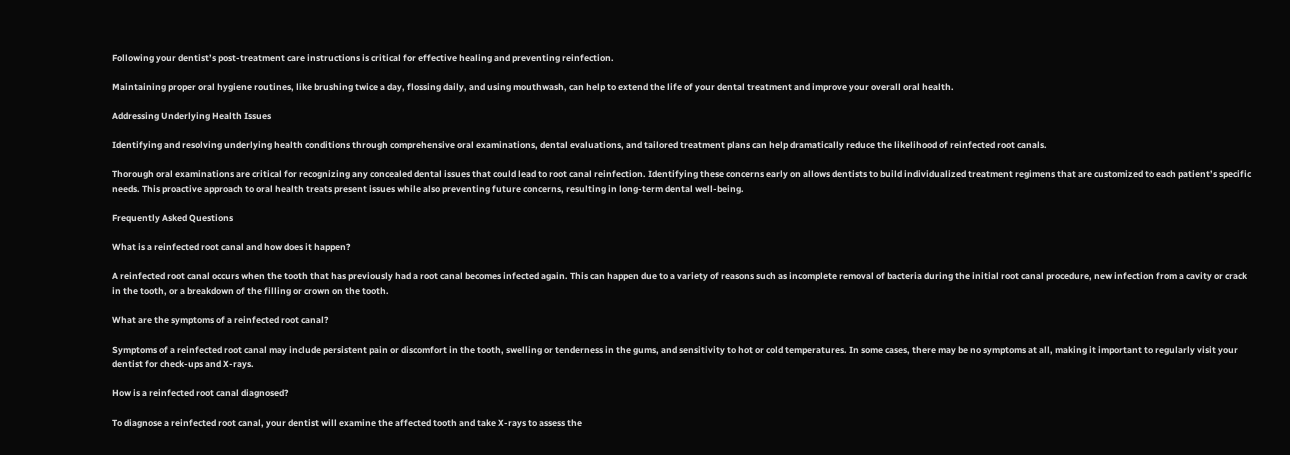Following your dentist’s post-treatment care instructions is critical for effective healing and preventing reinfection.

Maintaining proper oral hygiene routines, like brushing twice a day, flossing daily, and using mouthwash, can help to extend the life of your dental treatment and improve your overall oral health.

Addressing Underlying Health Issues

Identifying and resolving underlying health conditions through comprehensive oral examinations, dental evaluations, and tailored treatment plans can help dramatically reduce the likelihood of reinfected root canals.

Thorough oral examinations are critical for recognizing any concealed dental issues that could lead to root canal reinfection. Identifying these concerns early on allows dentists to build individualized treatment regimens that are customized to each patient’s specific needs. This proactive approach to oral health treats present issues while also preventing future concerns, resulting in long-term dental well-being.

Frequently Asked Questions

What is a reinfected root canal and how does it happen?

A reinfected root canal occurs when the tooth that has previously had a root canal becomes infected again. This can happen due to a variety of reasons such as incomplete removal of bacteria during the initial root canal procedure, new infection from a cavity or crack in the tooth, or a breakdown of the filling or crown on the tooth.

What are the symptoms of a reinfected root canal?

Symptoms of a reinfected root canal may include persistent pain or discomfort in the tooth, swelling or tenderness in the gums, and sensitivity to hot or cold temperatures. In some cases, there may be no symptoms at all, making it important to regularly visit your dentist for check-ups and X-rays.

How is a reinfected root canal diagnosed?

To diagnose a reinfected root canal, your dentist will examine the affected tooth and take X-rays to assess the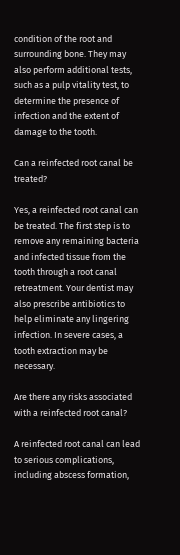condition of the root and surrounding bone. They may also perform additional tests, such as a pulp vitality test, to determine the presence of infection and the extent of damage to the tooth.

Can a reinfected root canal be treated?

Yes, a reinfected root canal can be treated. The first step is to remove any remaining bacteria and infected tissue from the tooth through a root canal retreatment. Your dentist may also prescribe antibiotics to help eliminate any lingering infection. In severe cases, a tooth extraction may be necessary.

Are there any risks associated with a reinfected root canal?

A reinfected root canal can lead to serious complications, including abscess formation,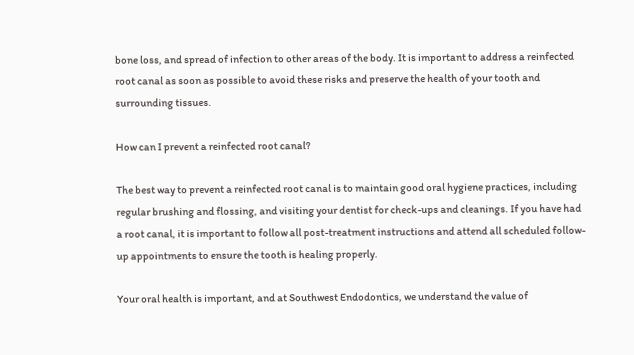bone loss, and spread of infection to other areas of the body. It is important to address a reinfected root canal as soon as possible to avoid these risks and preserve the health of your tooth and surrounding tissues.

How can I prevent a reinfected root canal?

The best way to prevent a reinfected root canal is to maintain good oral hygiene practices, including regular brushing and flossing, and visiting your dentist for check-ups and cleanings. If you have had a root canal, it is important to follow all post-treatment instructions and attend all scheduled follow-up appointments to ensure the tooth is healing properly.

Your oral health is important, and at Southwest Endodontics, we understand the value of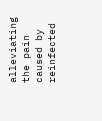alleviating the pain caused by reinfected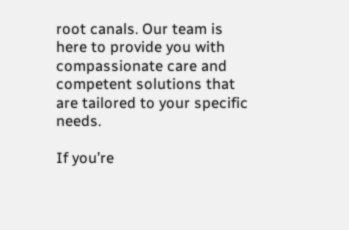root canals. Our team is here to provide you with compassionate care and competent solutions that are tailored to your specific needs.

If you’re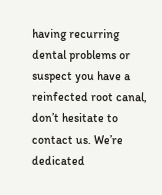having recurring dental problems or suspect you have a reinfected root canal, don’t hesitate to contact us. We’re dedicated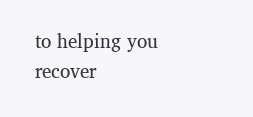to helping you recover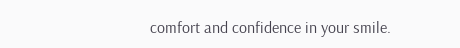comfort and confidence in your smile.